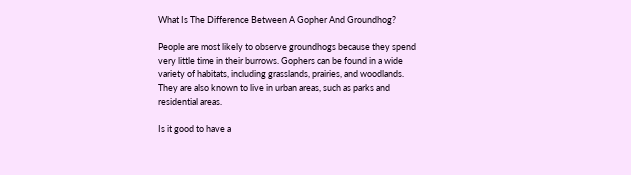What Is The Difference Between A Gopher And Groundhog?

People are most likely to observe groundhogs because they spend very little time in their burrows. Gophers can be found in a wide variety of habitats, including grasslands, prairies, and woodlands. They are also known to live in urban areas, such as parks and residential areas.

Is it good to have a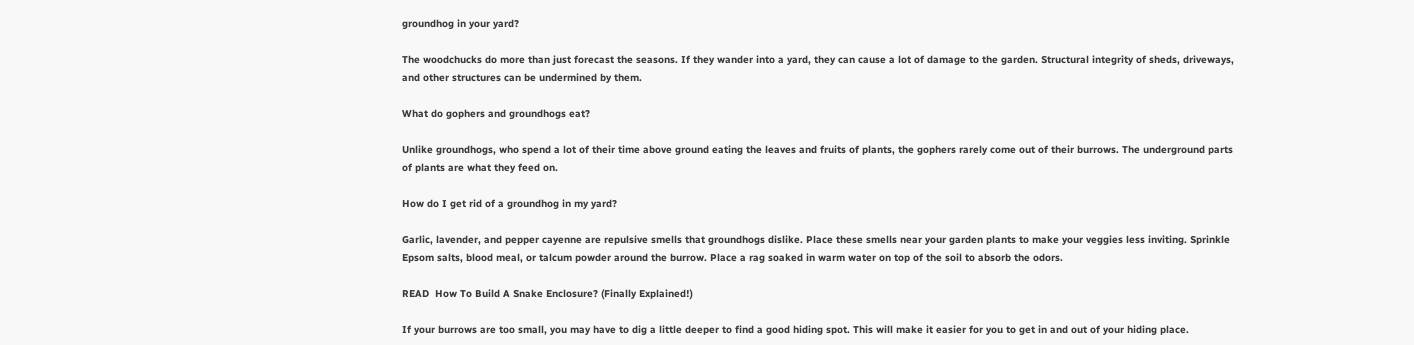groundhog in your yard?

The woodchucks do more than just forecast the seasons. If they wander into a yard, they can cause a lot of damage to the garden. Structural integrity of sheds, driveways, and other structures can be undermined by them.

What do gophers and groundhogs eat?

Unlike groundhogs, who spend a lot of their time above ground eating the leaves and fruits of plants, the gophers rarely come out of their burrows. The underground parts of plants are what they feed on.

How do I get rid of a groundhog in my yard?

Garlic, lavender, and pepper cayenne are repulsive smells that groundhogs dislike. Place these smells near your garden plants to make your veggies less inviting. Sprinkle Epsom salts, blood meal, or talcum powder around the burrow. Place a rag soaked in warm water on top of the soil to absorb the odors.

READ  How To Build A Snake Enclosure? (Finally Explained!)

If your burrows are too small, you may have to dig a little deeper to find a good hiding spot. This will make it easier for you to get in and out of your hiding place.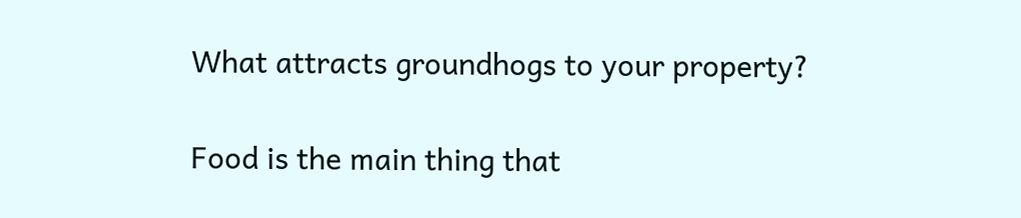What attracts groundhogs to your property?

Food is the main thing that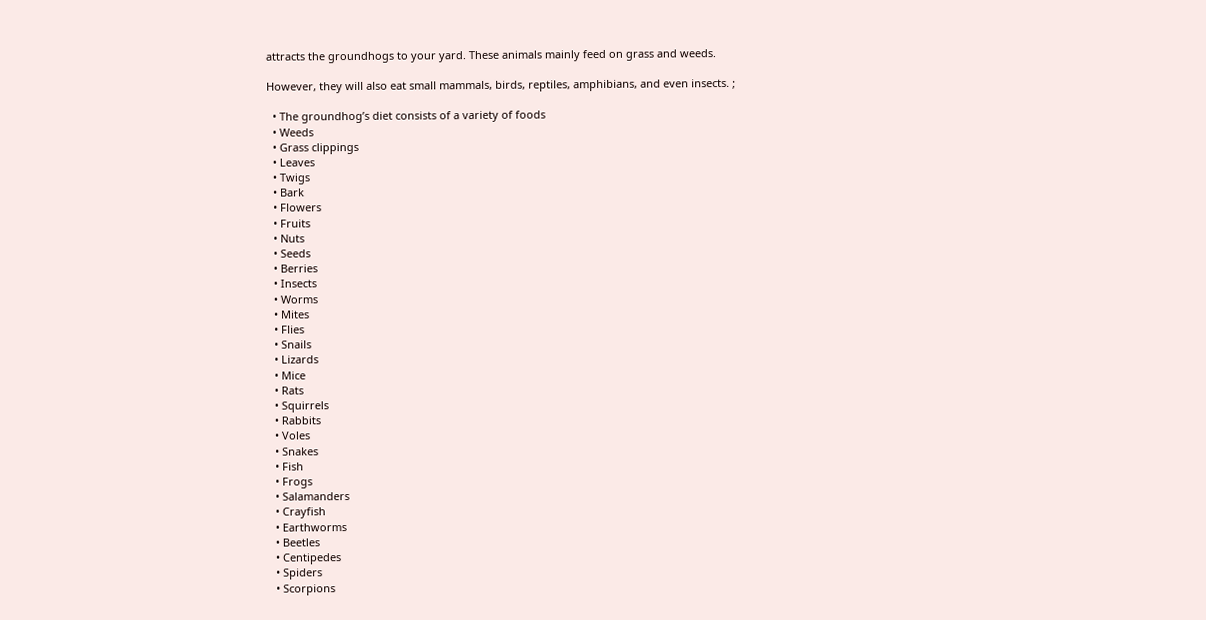attracts the groundhogs to your yard. These animals mainly feed on grass and weeds.

However, they will also eat small mammals, birds, reptiles, amphibians, and even insects. ;

  • The groundhog’s diet consists of a variety of foods
  • Weeds
  • Grass clippings
  • Leaves
  • Twigs
  • Bark
  • Flowers
  • Fruits
  • Nuts
  • Seeds
  • Berries
  • Insects
  • Worms
  • Mites
  • Flies
  • Snails
  • Lizards
  • Mice
  • Rats
  • Squirrels
  • Rabbits
  • Voles
  • Snakes
  • Fish
  • Frogs
  • Salamanders
  • Crayfish
  • Earthworms
  • Beetles
  • Centipedes
  • Spiders
  • Scorpions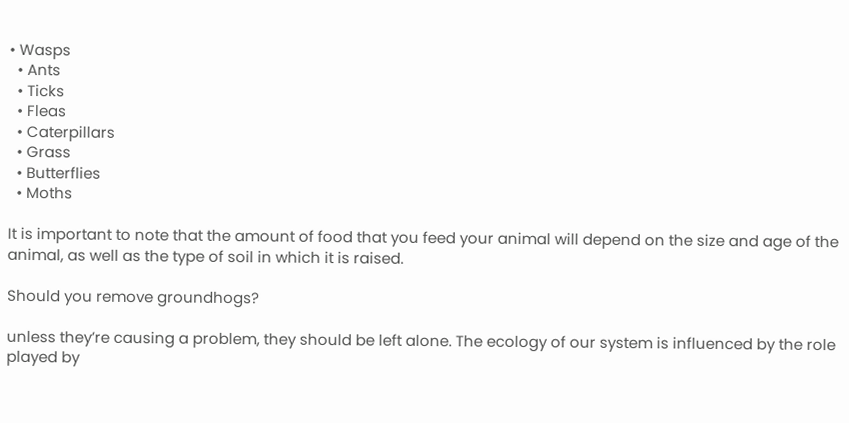• Wasps
  • Ants
  • Ticks
  • Fleas
  • Caterpillars
  • Grass
  • Butterflies
  • Moths

It is important to note that the amount of food that you feed your animal will depend on the size and age of the animal, as well as the type of soil in which it is raised.

Should you remove groundhogs?

unless they’re causing a problem, they should be left alone. The ecology of our system is influenced by the role played by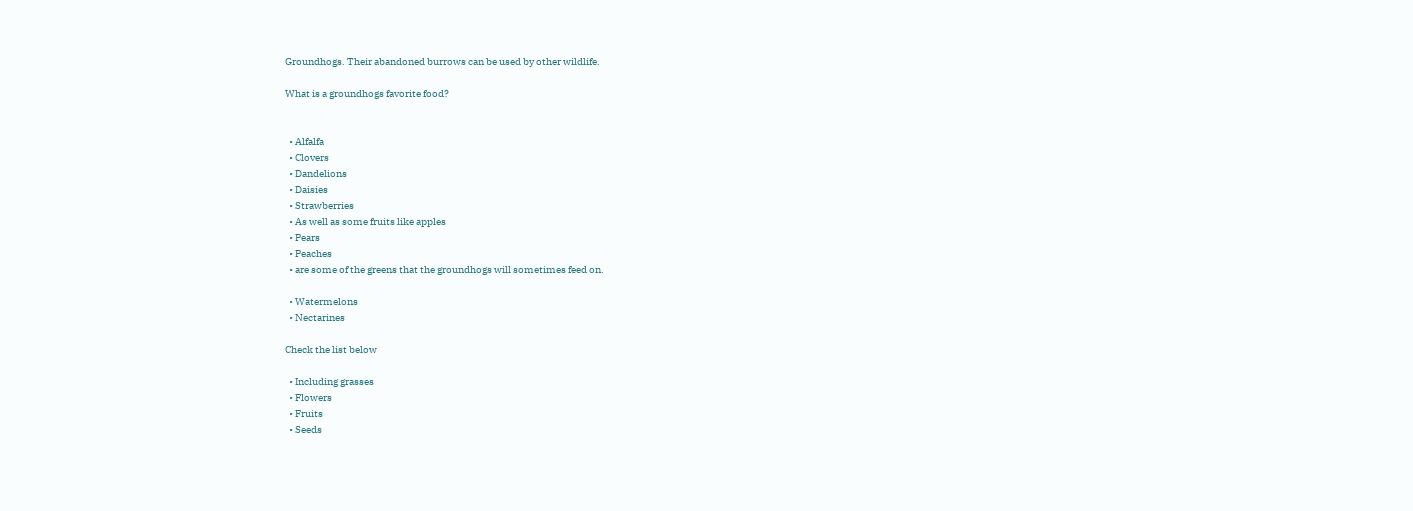Groundhogs. Their abandoned burrows can be used by other wildlife.

What is a groundhogs favorite food?


  • Alfalfa
  • Clovers
  • Dandelions
  • Daisies
  • Strawberries
  • As well as some fruits like apples
  • Pears
  • Peaches
  • are some of the greens that the groundhogs will sometimes feed on.

  • Watermelons
  • Nectarines

Check the list below

  • Including grasses
  • Flowers
  • Fruits
  • Seeds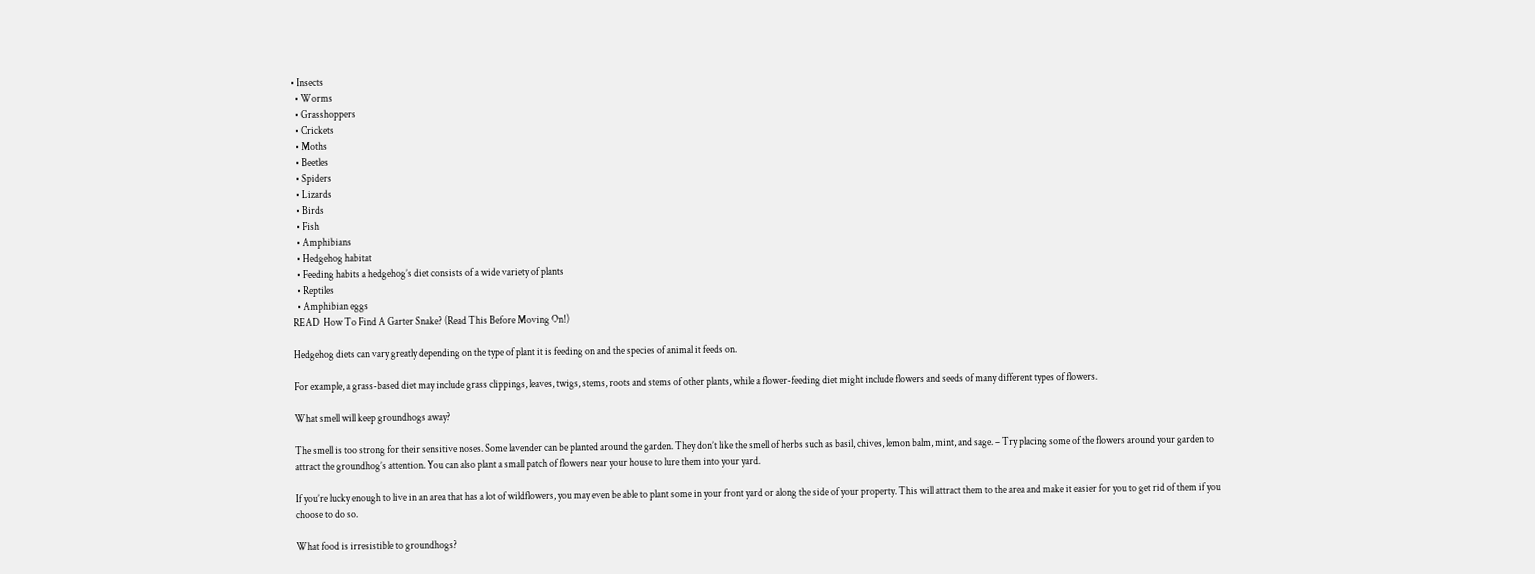• Insects
  • Worms
  • Grasshoppers
  • Crickets
  • Moths
  • Beetles
  • Spiders
  • Lizards
  • Birds
  • Fish
  • Amphibians
  • Hedgehog habitat
  • Feeding habits a hedgehog’s diet consists of a wide variety of plants
  • Reptiles
  • Amphibian eggs
READ  How To Find A Garter Snake? (Read This Before Moving On!)

Hedgehog diets can vary greatly depending on the type of plant it is feeding on and the species of animal it feeds on.

For example, a grass-based diet may include grass clippings, leaves, twigs, stems, roots and stems of other plants, while a flower-feeding diet might include flowers and seeds of many different types of flowers.

What smell will keep groundhogs away?

The smell is too strong for their sensitive noses. Some lavender can be planted around the garden. They don’t like the smell of herbs such as basil, chives, lemon balm, mint, and sage. – Try placing some of the flowers around your garden to attract the groundhog’s attention. You can also plant a small patch of flowers near your house to lure them into your yard.

If you’re lucky enough to live in an area that has a lot of wildflowers, you may even be able to plant some in your front yard or along the side of your property. This will attract them to the area and make it easier for you to get rid of them if you choose to do so.

What food is irresistible to groundhogs?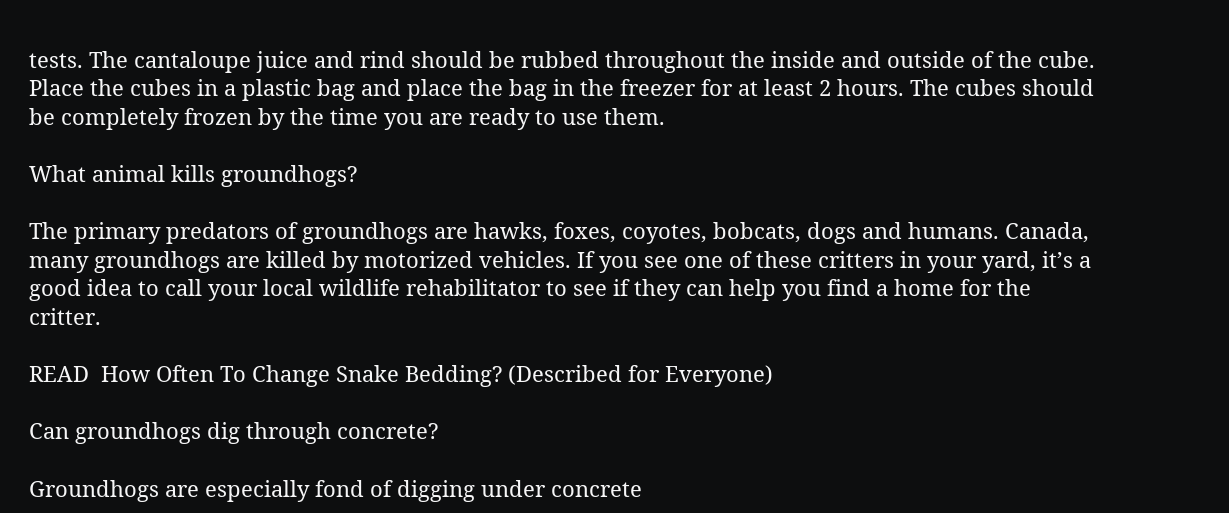tests. The cantaloupe juice and rind should be rubbed throughout the inside and outside of the cube. Place the cubes in a plastic bag and place the bag in the freezer for at least 2 hours. The cubes should be completely frozen by the time you are ready to use them.

What animal kills groundhogs?

The primary predators of groundhogs are hawks, foxes, coyotes, bobcats, dogs and humans. Canada, many groundhogs are killed by motorized vehicles. If you see one of these critters in your yard, it’s a good idea to call your local wildlife rehabilitator to see if they can help you find a home for the critter.

READ  How Often To Change Snake Bedding? (Described for Everyone)

Can groundhogs dig through concrete?

Groundhogs are especially fond of digging under concrete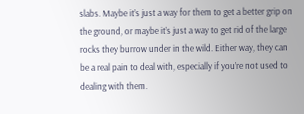slabs. Maybe it’s just a way for them to get a better grip on the ground, or maybe it’s just a way to get rid of the large rocks they burrow under in the wild. Either way, they can be a real pain to deal with, especially if you’re not used to dealing with them.